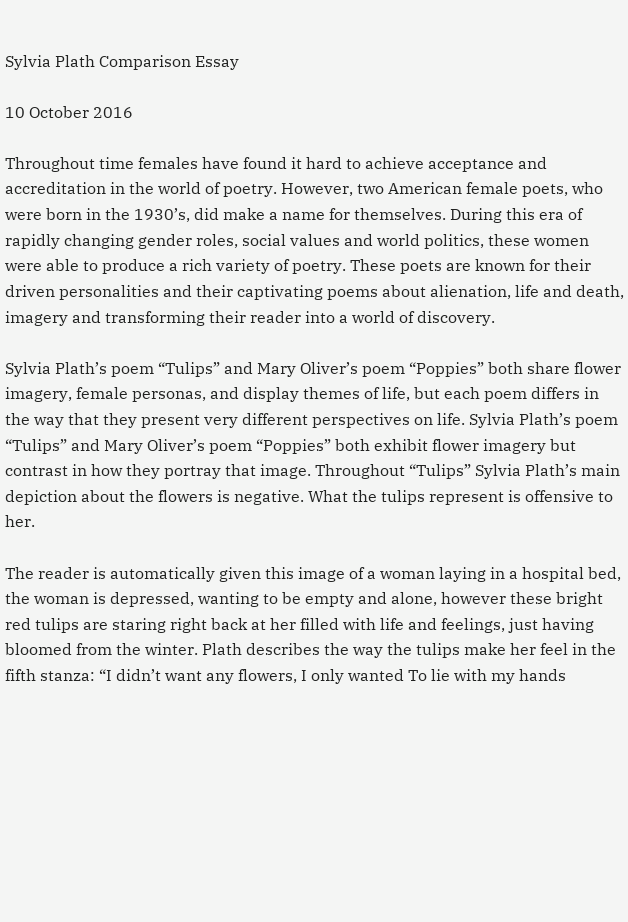Sylvia Plath Comparison Essay

10 October 2016

Throughout time females have found it hard to achieve acceptance and accreditation in the world of poetry. However, two American female poets, who were born in the 1930’s, did make a name for themselves. During this era of rapidly changing gender roles, social values and world politics, these women were able to produce a rich variety of poetry. These poets are known for their driven personalities and their captivating poems about alienation, life and death, imagery and transforming their reader into a world of discovery.

Sylvia Plath’s poem “Tulips” and Mary Oliver’s poem “Poppies” both share flower imagery, female personas, and display themes of life, but each poem differs in the way that they present very different perspectives on life. Sylvia Plath’s poem “Tulips” and Mary Oliver’s poem “Poppies” both exhibit flower imagery but contrast in how they portray that image. Throughout “Tulips” Sylvia Plath’s main depiction about the flowers is negative. What the tulips represent is offensive to her.

The reader is automatically given this image of a woman laying in a hospital bed, the woman is depressed, wanting to be empty and alone, however these bright red tulips are staring right back at her filled with life and feelings, just having bloomed from the winter. Plath describes the way the tulips make her feel in the fifth stanza: “I didn’t want any flowers, I only wanted To lie with my hands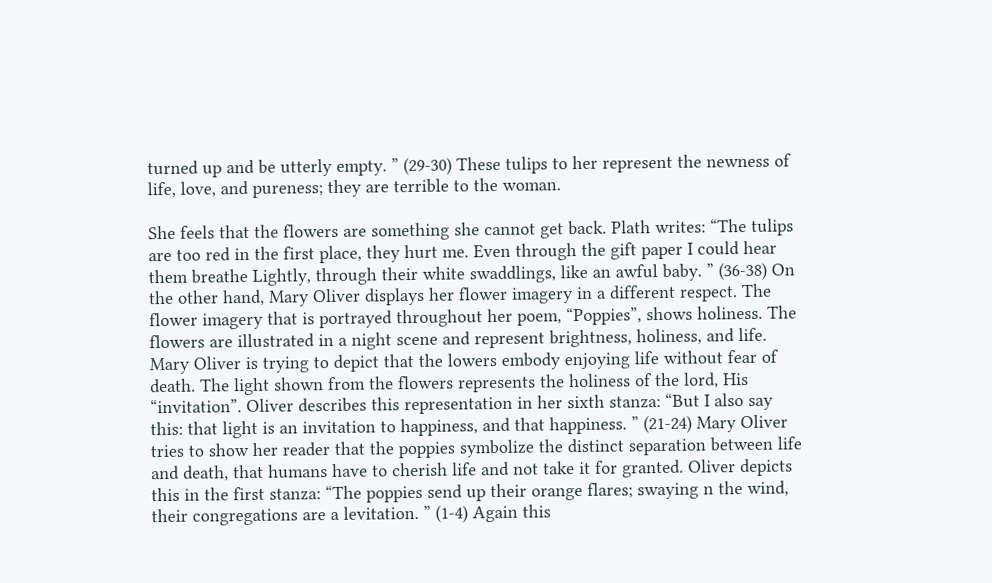turned up and be utterly empty. ” (29-30) These tulips to her represent the newness of life, love, and pureness; they are terrible to the woman.

She feels that the flowers are something she cannot get back. Plath writes: “The tulips are too red in the first place, they hurt me. Even through the gift paper I could hear them breathe Lightly, through their white swaddlings, like an awful baby. ” (36-38) On the other hand, Mary Oliver displays her flower imagery in a different respect. The flower imagery that is portrayed throughout her poem, “Poppies”, shows holiness. The flowers are illustrated in a night scene and represent brightness, holiness, and life. Mary Oliver is trying to depict that the lowers embody enjoying life without fear of death. The light shown from the flowers represents the holiness of the lord, His “invitation”. Oliver describes this representation in her sixth stanza: “But I also say this: that light is an invitation to happiness, and that happiness. ” (21-24) Mary Oliver tries to show her reader that the poppies symbolize the distinct separation between life and death, that humans have to cherish life and not take it for granted. Oliver depicts this in the first stanza: “The poppies send up their orange flares; swaying n the wind, their congregations are a levitation. ” (1-4) Again this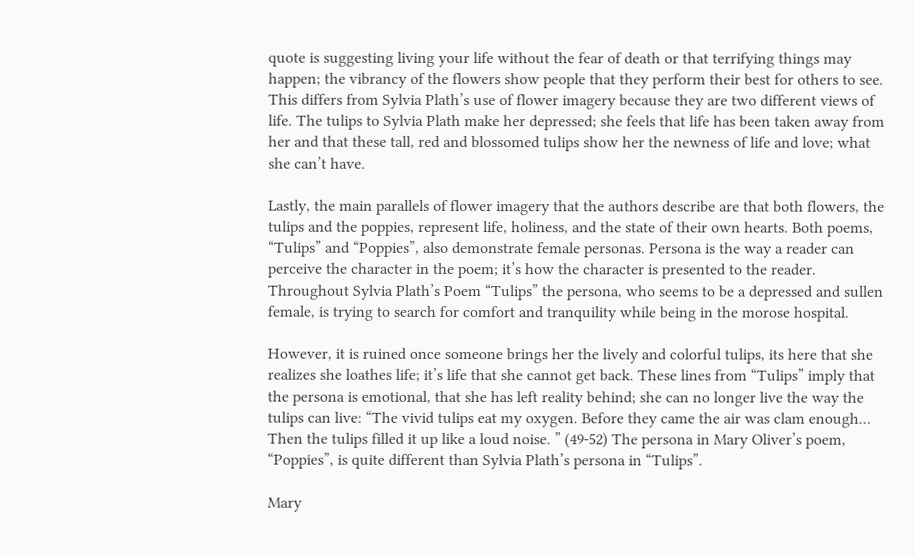quote is suggesting living your life without the fear of death or that terrifying things may happen; the vibrancy of the flowers show people that they perform their best for others to see. This differs from Sylvia Plath’s use of flower imagery because they are two different views of life. The tulips to Sylvia Plath make her depressed; she feels that life has been taken away from her and that these tall, red and blossomed tulips show her the newness of life and love; what she can’t have.

Lastly, the main parallels of flower imagery that the authors describe are that both flowers, the tulips and the poppies, represent life, holiness, and the state of their own hearts. Both poems, “Tulips” and “Poppies”, also demonstrate female personas. Persona is the way a reader can perceive the character in the poem; it’s how the character is presented to the reader. Throughout Sylvia Plath’s Poem “Tulips” the persona, who seems to be a depressed and sullen female, is trying to search for comfort and tranquility while being in the morose hospital.

However, it is ruined once someone brings her the lively and colorful tulips, its here that she realizes she loathes life; it’s life that she cannot get back. These lines from “Tulips” imply that the persona is emotional, that she has left reality behind; she can no longer live the way the tulips can live: “The vivid tulips eat my oxygen. Before they came the air was clam enough… Then the tulips filled it up like a loud noise. ” (49-52) The persona in Mary Oliver’s poem, “Poppies”, is quite different than Sylvia Plath’s persona in “Tulips”.

Mary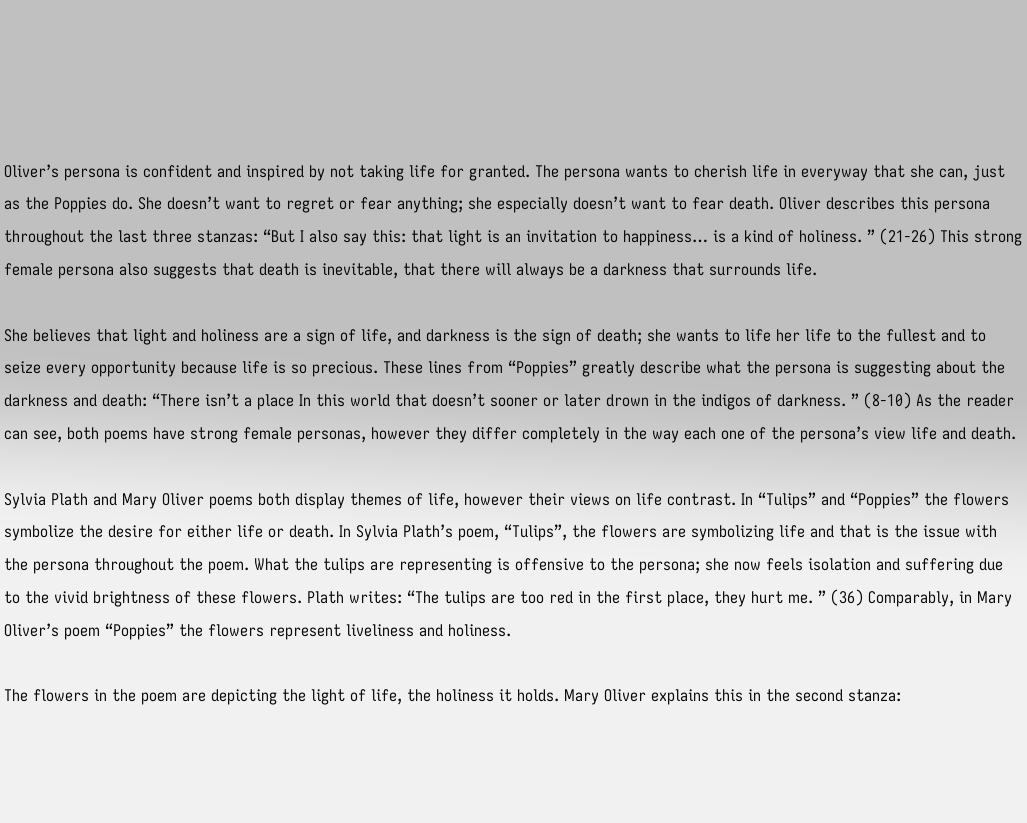Oliver’s persona is confident and inspired by not taking life for granted. The persona wants to cherish life in everyway that she can, just as the Poppies do. She doesn’t want to regret or fear anything; she especially doesn’t want to fear death. Oliver describes this persona throughout the last three stanzas: “But I also say this: that light is an invitation to happiness… is a kind of holiness. ” (21-26) This strong female persona also suggests that death is inevitable, that there will always be a darkness that surrounds life.

She believes that light and holiness are a sign of life, and darkness is the sign of death; she wants to life her life to the fullest and to seize every opportunity because life is so precious. These lines from “Poppies” greatly describe what the persona is suggesting about the darkness and death: “There isn’t a place In this world that doesn’t sooner or later drown in the indigos of darkness. ” (8-10) As the reader can see, both poems have strong female personas, however they differ completely in the way each one of the persona’s view life and death.

Sylvia Plath and Mary Oliver poems both display themes of life, however their views on life contrast. In “Tulips” and “Poppies” the flowers symbolize the desire for either life or death. In Sylvia Plath’s poem, “Tulips”, the flowers are symbolizing life and that is the issue with the persona throughout the poem. What the tulips are representing is offensive to the persona; she now feels isolation and suffering due to the vivid brightness of these flowers. Plath writes: “The tulips are too red in the first place, they hurt me. ” (36) Comparably, in Mary Oliver’s poem “Poppies” the flowers represent liveliness and holiness.

The flowers in the poem are depicting the light of life, the holiness it holds. Mary Oliver explains this in the second stanza: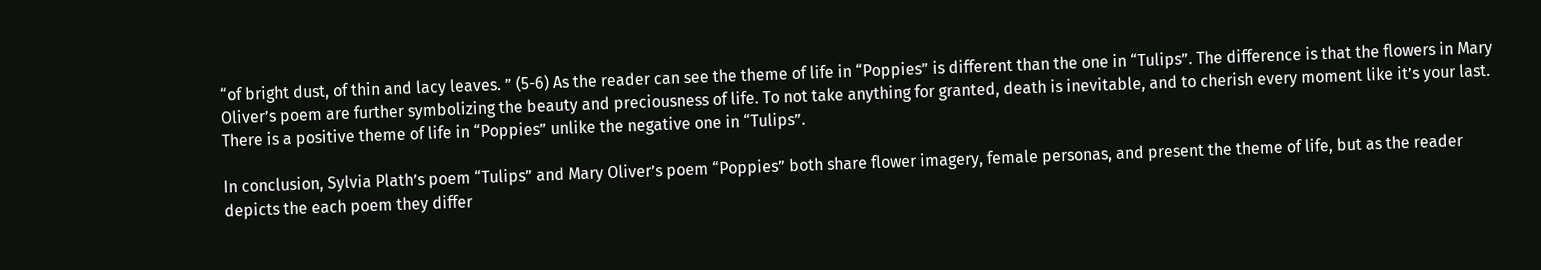“of bright dust, of thin and lacy leaves. ” (5-6) As the reader can see the theme of life in “Poppies” is different than the one in “Tulips”. The difference is that the flowers in Mary Oliver’s poem are further symbolizing the beauty and preciousness of life. To not take anything for granted, death is inevitable, and to cherish every moment like it’s your last. There is a positive theme of life in “Poppies” unlike the negative one in “Tulips”.

In conclusion, Sylvia Plath’s poem “Tulips” and Mary Oliver’s poem “Poppies” both share flower imagery, female personas, and present the theme of life, but as the reader depicts the each poem they differ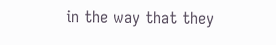in the way that they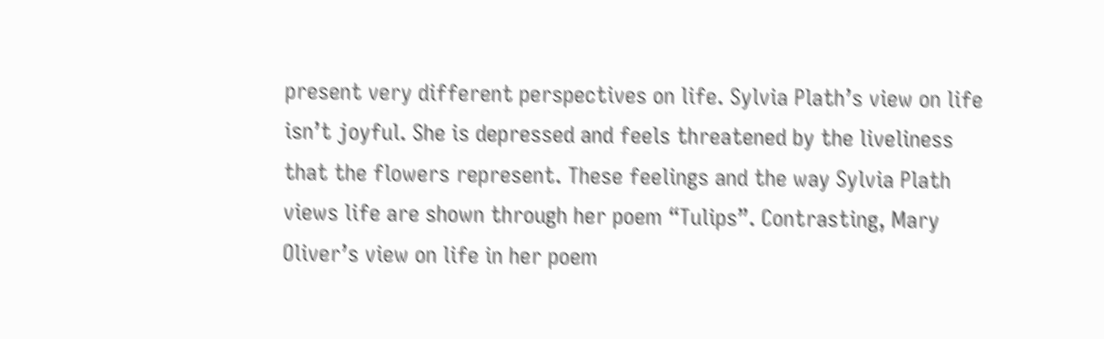present very different perspectives on life. Sylvia Plath’s view on life isn’t joyful. She is depressed and feels threatened by the liveliness that the flowers represent. These feelings and the way Sylvia Plath views life are shown through her poem “Tulips”. Contrasting, Mary Oliver’s view on life in her poem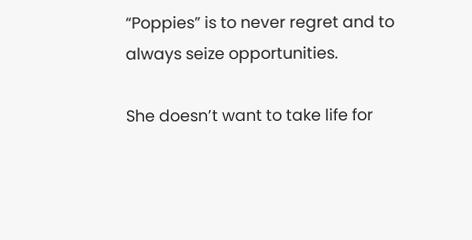“Poppies” is to never regret and to always seize opportunities.

She doesn’t want to take life for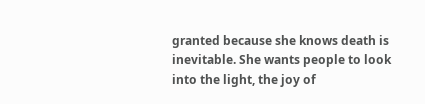granted because she knows death is inevitable. She wants people to look into the light, the joy of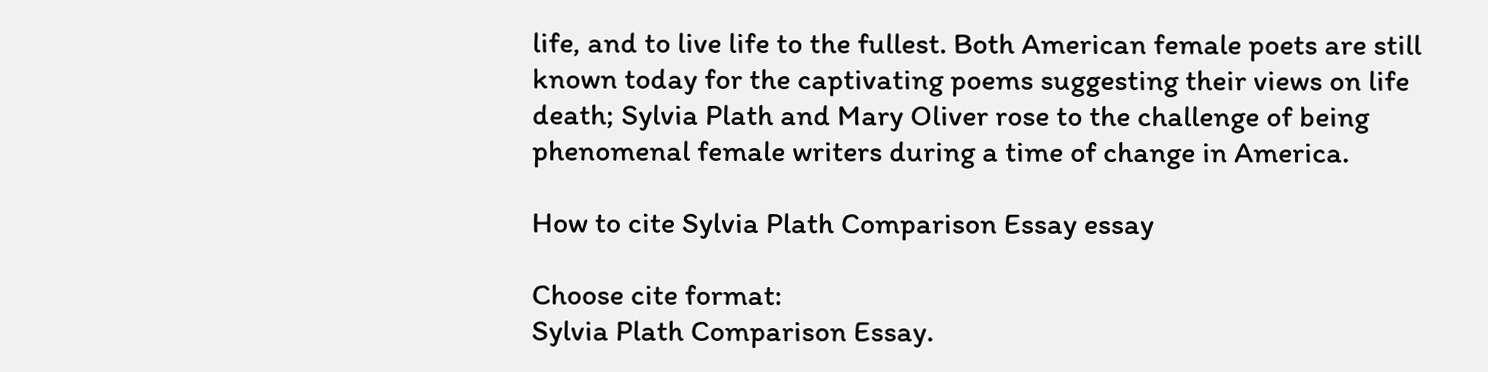life, and to live life to the fullest. Both American female poets are still known today for the captivating poems suggesting their views on life death; Sylvia Plath and Mary Oliver rose to the challenge of being phenomenal female writers during a time of change in America.

How to cite Sylvia Plath Comparison Essay essay

Choose cite format:
Sylvia Plath Comparison Essay.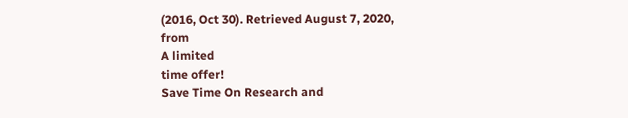(2016, Oct 30). Retrieved August 7, 2020, from
A limited
time offer!
Save Time On Research and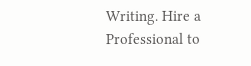Writing. Hire a Professional to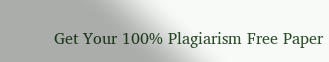Get Your 100% Plagiarism Free Paper